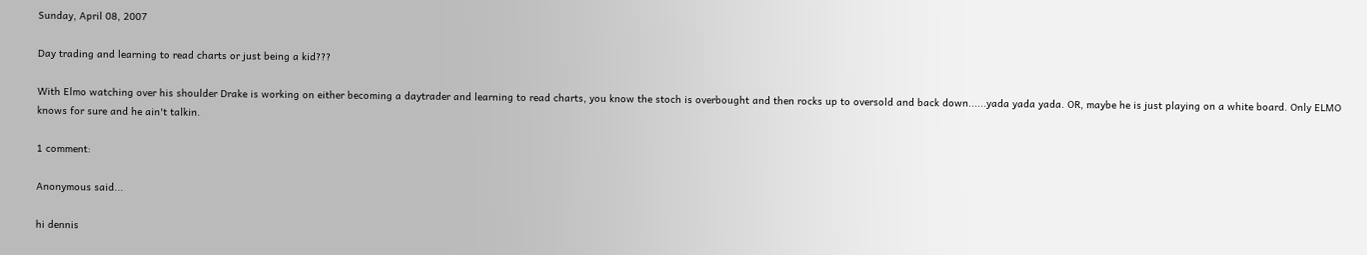Sunday, April 08, 2007

Day trading and learning to read charts or just being a kid???

With Elmo watching over his shoulder Drake is working on either becoming a daytrader and learning to read charts, you know the stoch is overbought and then rocks up to oversold and back down......yada yada yada. OR, maybe he is just playing on a white board. Only ELMO knows for sure and he ain't talkin.

1 comment:

Anonymous said...

hi dennis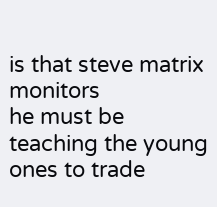is that steve matrix monitors
he must be teaching the young ones to trade